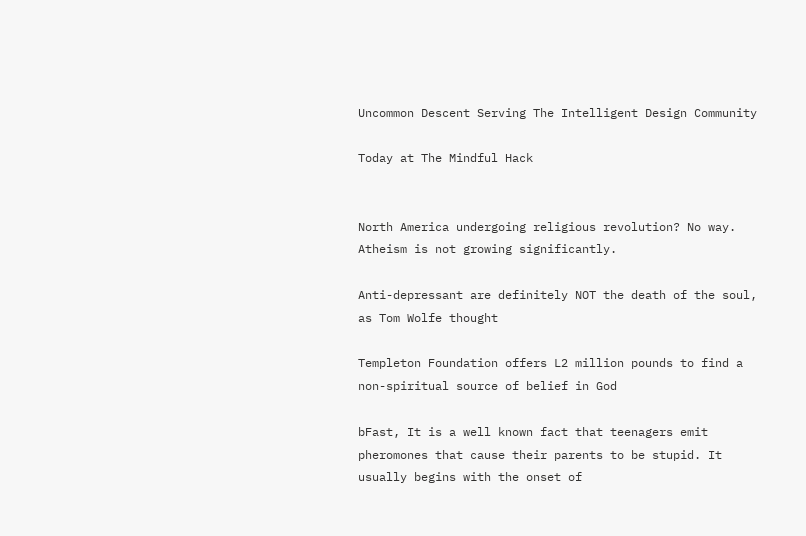Uncommon Descent Serving The Intelligent Design Community

Today at The Mindful Hack


North America undergoing religious revolution? No way. Atheism is not growing significantly.

Anti-depressant are definitely NOT the death of the soul, as Tom Wolfe thought

Templeton Foundation offers L2 million pounds to find a non-spiritual source of belief in God

bFast, It is a well known fact that teenagers emit pheromones that cause their parents to be stupid. It usually begins with the onset of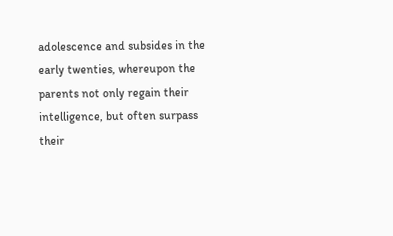adolescence and subsides in the early twenties, whereupon the parents not only regain their intelligence, but often surpass their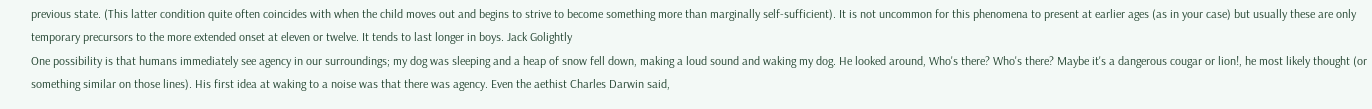previous state. (This latter condition quite often coincides with when the child moves out and begins to strive to become something more than marginally self-sufficient). It is not uncommon for this phenomena to present at earlier ages (as in your case) but usually these are only temporary precursors to the more extended onset at eleven or twelve. It tends to last longer in boys. Jack Golightly
One possibility is that humans immediately see agency in our surroundings; my dog was sleeping and a heap of snow fell down, making a loud sound and waking my dog. He looked around, Who's there? Who's there? Maybe it's a dangerous cougar or lion!, he most likely thought (or something similar on those lines). His first idea at waking to a noise was that there was agency. Even the aethist Charles Darwin said,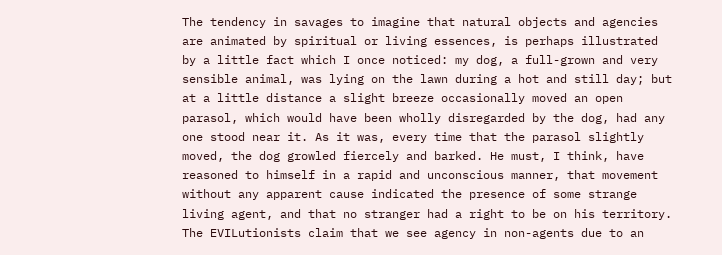The tendency in savages to imagine that natural objects and agencies are animated by spiritual or living essences, is perhaps illustrated by a little fact which I once noticed: my dog, a full-grown and very sensible animal, was lying on the lawn during a hot and still day; but at a little distance a slight breeze occasionally moved an open parasol, which would have been wholly disregarded by the dog, had any one stood near it. As it was, every time that the parasol slightly moved, the dog growled fiercely and barked. He must, I think, have reasoned to himself in a rapid and unconscious manner, that movement without any apparent cause indicated the presence of some strange living agent, and that no stranger had a right to be on his territory.
The EVILutionists claim that we see agency in non-agents due to an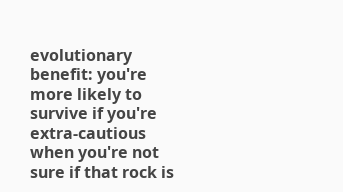evolutionary benefit: you're more likely to survive if you're extra-cautious when you're not sure if that rock is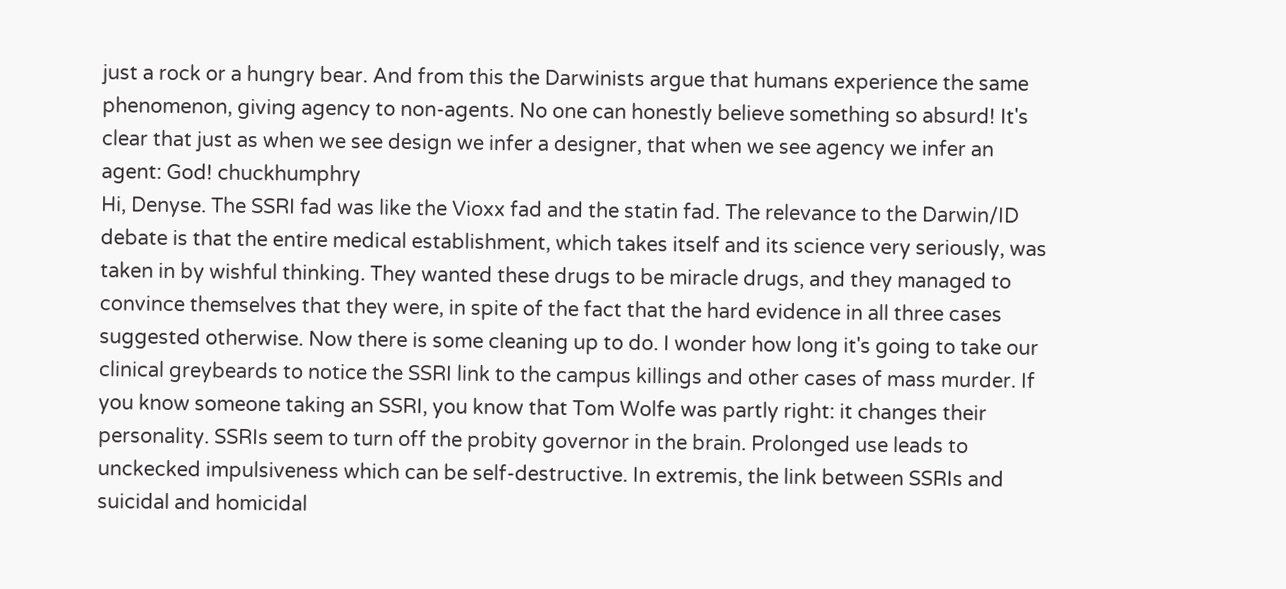just a rock or a hungry bear. And from this the Darwinists argue that humans experience the same phenomenon, giving agency to non-agents. No one can honestly believe something so absurd! It's clear that just as when we see design we infer a designer, that when we see agency we infer an agent: God! chuckhumphry
Hi, Denyse. The SSRI fad was like the Vioxx fad and the statin fad. The relevance to the Darwin/ID debate is that the entire medical establishment, which takes itself and its science very seriously, was taken in by wishful thinking. They wanted these drugs to be miracle drugs, and they managed to convince themselves that they were, in spite of the fact that the hard evidence in all three cases suggested otherwise. Now there is some cleaning up to do. I wonder how long it's going to take our clinical greybeards to notice the SSRI link to the campus killings and other cases of mass murder. If you know someone taking an SSRI, you know that Tom Wolfe was partly right: it changes their personality. SSRIs seem to turn off the probity governor in the brain. Prolonged use leads to unckecked impulsiveness which can be self-destructive. In extremis, the link between SSRIs and suicidal and homicidal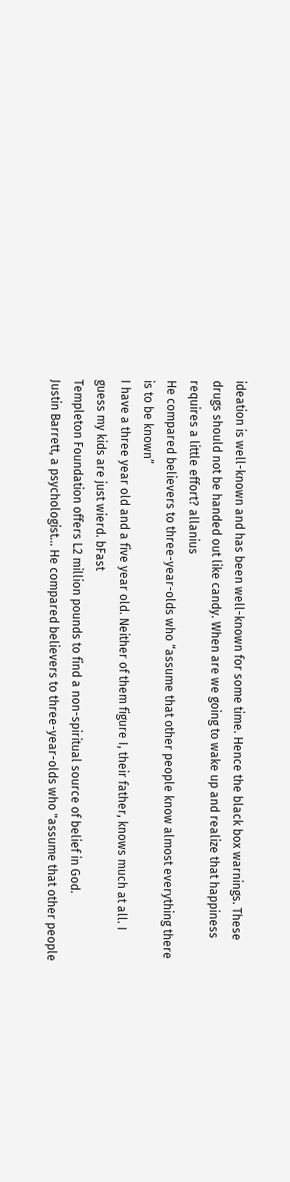ideation is well-known and has been well-known for some time. Hence the black box warnings. These drugs should not be handed out like candy. When are we going to wake up and realize that happiness requires a little effort? allanius
He compared believers to three-year-olds who “assume that other people know almost everything there is to be known”
I have a three year old and a five year old. Neither of them figure I, their father, knows much at all. I guess my kids are just wierd. bFast
Templeton Foundation offers L2 million pounds to find a non-spiritual source of belief in God.
Justin Barrett, a psychologist... He compared believers to three-year-olds who "assume that other people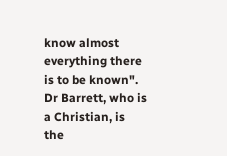know almost everything there is to be known". Dr Barrett, who is a Christian, is the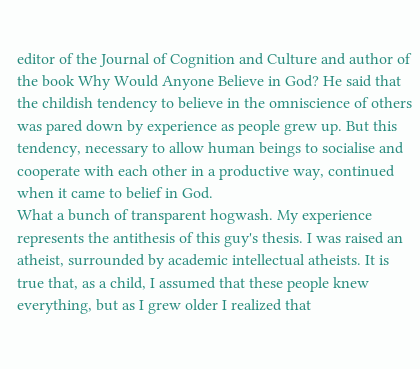editor of the Journal of Cognition and Culture and author of the book Why Would Anyone Believe in God? He said that the childish tendency to believe in the omniscience of others was pared down by experience as people grew up. But this tendency, necessary to allow human beings to socialise and cooperate with each other in a productive way, continued when it came to belief in God.
What a bunch of transparent hogwash. My experience represents the antithesis of this guy's thesis. I was raised an atheist, surrounded by academic intellectual atheists. It is true that, as a child, I assumed that these people knew everything, but as I grew older I realized that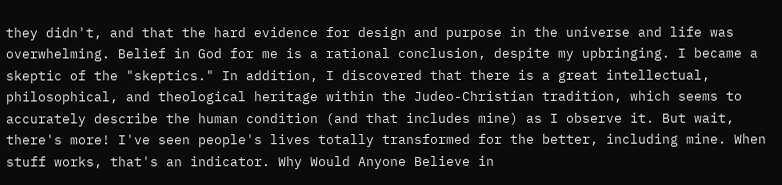they didn't, and that the hard evidence for design and purpose in the universe and life was overwhelming. Belief in God for me is a rational conclusion, despite my upbringing. I became a skeptic of the "skeptics." In addition, I discovered that there is a great intellectual, philosophical, and theological heritage within the Judeo-Christian tradition, which seems to accurately describe the human condition (and that includes mine) as I observe it. But wait, there's more! I've seen people's lives totally transformed for the better, including mine. When stuff works, that's an indicator. Why Would Anyone Believe in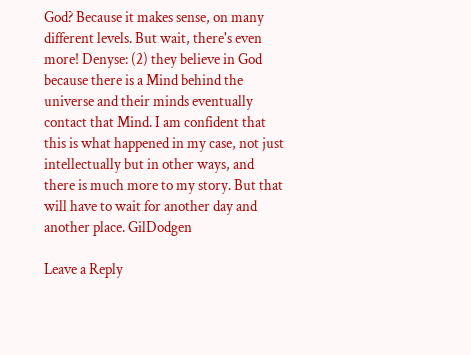God? Because it makes sense, on many different levels. But wait, there's even more! Denyse: (2) they believe in God because there is a Mind behind the universe and their minds eventually contact that Mind. I am confident that this is what happened in my case, not just intellectually but in other ways, and there is much more to my story. But that will have to wait for another day and another place. GilDodgen

Leave a Reply